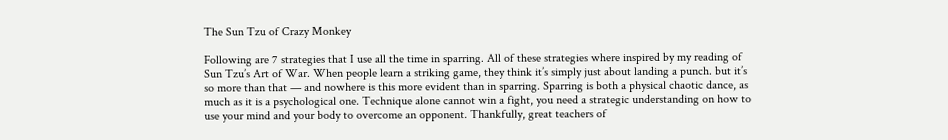The Sun Tzu of Crazy Monkey

Following are 7 strategies that I use all the time in sparring. All of these strategies where inspired by my reading of Sun Tzu’s Art of War. When people learn a striking game, they think it’s simply just about landing a punch. but it’s so more than that — and nowhere is this more evident than in sparring. Sparring is both a physical chaotic dance, as much as it is a psychological one. Technique alone cannot win a fight, you need a strategic understanding on how to use your mind and your body to overcome an opponent. Thankfully, great teachers of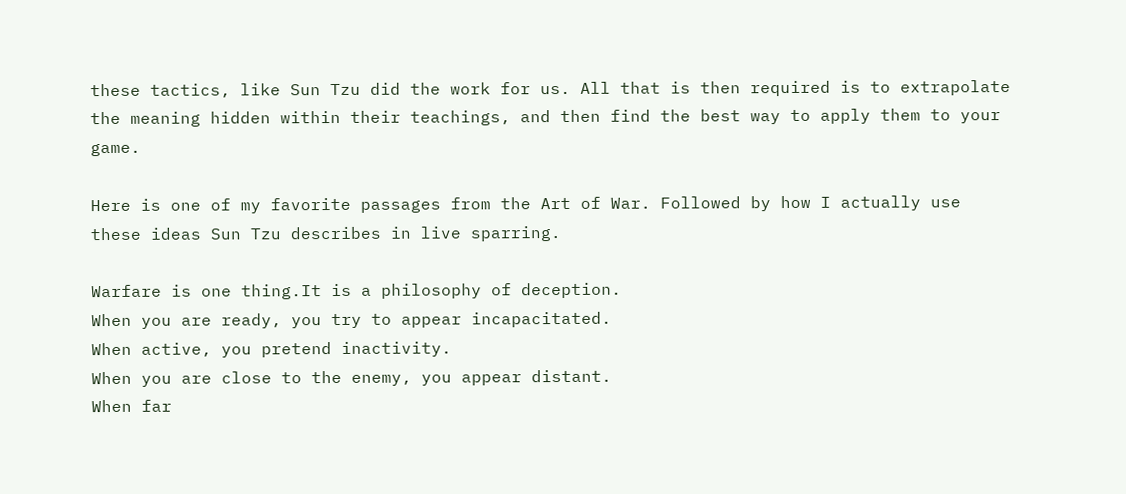these tactics, like Sun Tzu did the work for us. All that is then required is to extrapolate the meaning hidden within their teachings, and then find the best way to apply them to your game.

Here is one of my favorite passages from the Art of War. Followed by how I actually use these ideas Sun Tzu describes in live sparring.

Warfare is one thing.It is a philosophy of deception.
When you are ready, you try to appear incapacitated.
When active, you pretend inactivity.
When you are close to the enemy, you appear distant.
When far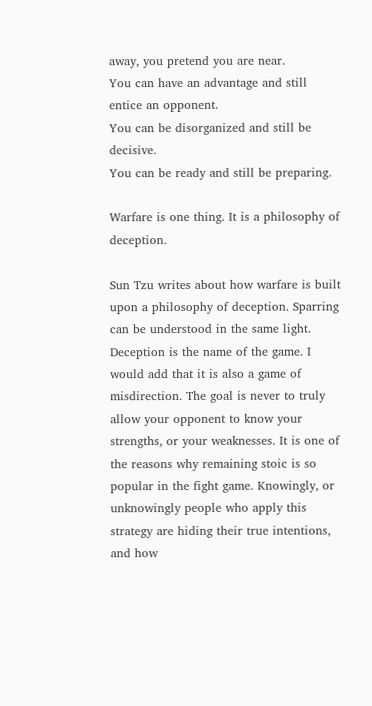away, you pretend you are near.
You can have an advantage and still entice an opponent.
You can be disorganized and still be decisive.
You can be ready and still be preparing.

Warfare is one thing. It is a philosophy of deception.

Sun Tzu writes about how warfare is built upon a philosophy of deception. Sparring can be understood in the same light. Deception is the name of the game. I would add that it is also a game of misdirection. The goal is never to truly allow your opponent to know your strengths, or your weaknesses. It is one of the reasons why remaining stoic is so popular in the fight game. Knowingly, or unknowingly people who apply this strategy are hiding their true intentions, and how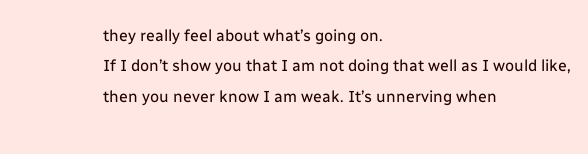they really feel about what’s going on.
If I don’t show you that I am not doing that well as I would like, then you never know I am weak. It’s unnerving when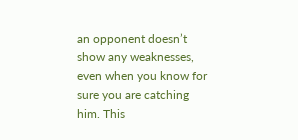an opponent doesn’t show any weaknesses, even when you know for sure you are catching him. This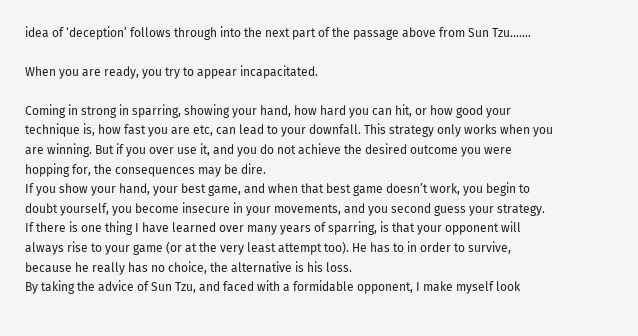idea of ‘deception’ follows through into the next part of the passage above from Sun Tzu….…

When you are ready, you try to appear incapacitated.

Coming in strong in sparring, showing your hand, how hard you can hit, or how good your technique is, how fast you are etc, can lead to your downfall. This strategy only works when you are winning. But if you over use it, and you do not achieve the desired outcome you were hopping for, the consequences may be dire.
If you show your hand, your best game, and when that best game doesn’t work, you begin to doubt yourself, you become insecure in your movements, and you second guess your strategy.
If there is one thing I have learned over many years of sparring, is that your opponent will always rise to your game (or at the very least attempt too). He has to in order to survive, because he really has no choice, the alternative is his loss.
By taking the advice of Sun Tzu, and faced with a formidable opponent, I make myself look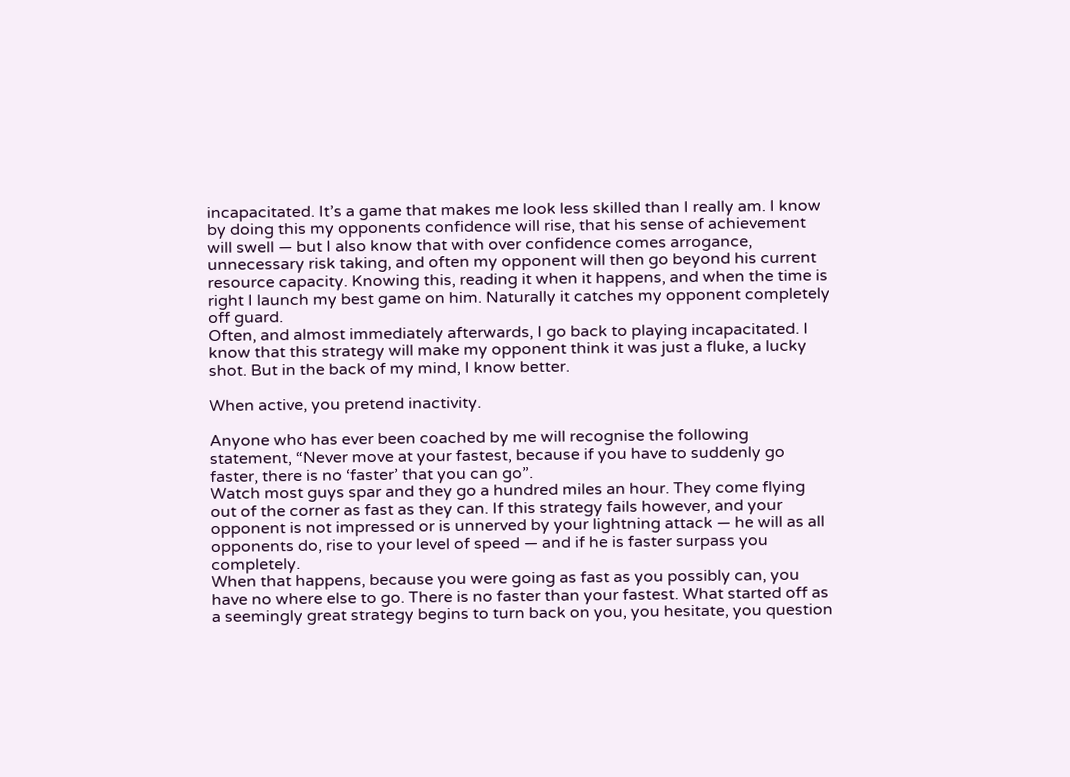incapacitated. It’s a game that makes me look less skilled than I really am. I know by doing this my opponents confidence will rise, that his sense of achievement will swell — but I also know that with over confidence comes arrogance, unnecessary risk taking, and often my opponent will then go beyond his current resource capacity. Knowing this, reading it when it happens, and when the time is right I launch my best game on him. Naturally it catches my opponent completely off guard.
Often, and almost immediately afterwards, I go back to playing incapacitated. I know that this strategy will make my opponent think it was just a fluke, a lucky shot. But in the back of my mind, I know better.

When active, you pretend inactivity.

Anyone who has ever been coached by me will recognise the following statement, “Never move at your fastest, because if you have to suddenly go faster, there is no ‘faster’ that you can go”.
Watch most guys spar and they go a hundred miles an hour. They come flying out of the corner as fast as they can. If this strategy fails however, and your opponent is not impressed or is unnerved by your lightning attack — he will as all opponents do, rise to your level of speed — and if he is faster surpass you completely.
When that happens, because you were going as fast as you possibly can, you have no where else to go. There is no faster than your fastest. What started off as a seemingly great strategy begins to turn back on you, you hesitate, you question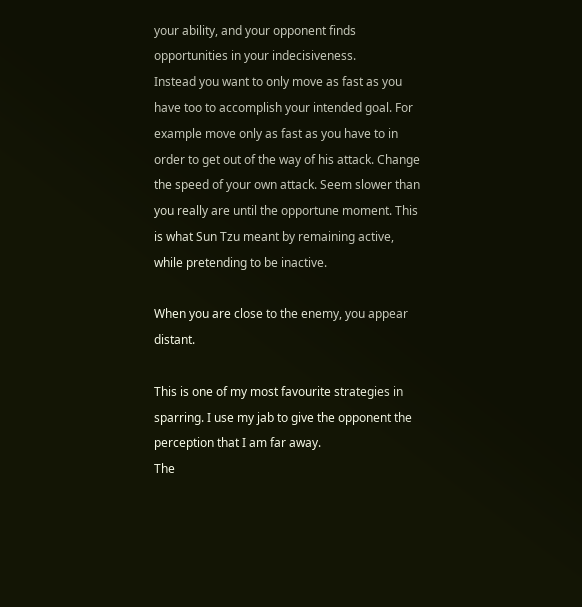your ability, and your opponent finds opportunities in your indecisiveness.
Instead you want to only move as fast as you have too to accomplish your intended goal. For example move only as fast as you have to in order to get out of the way of his attack. Change the speed of your own attack. Seem slower than you really are until the opportune moment. This is what Sun Tzu meant by remaining active, while pretending to be inactive.

When you are close to the enemy, you appear distant.

This is one of my most favourite strategies in sparring. I use my jab to give the opponent the perception that I am far away.
The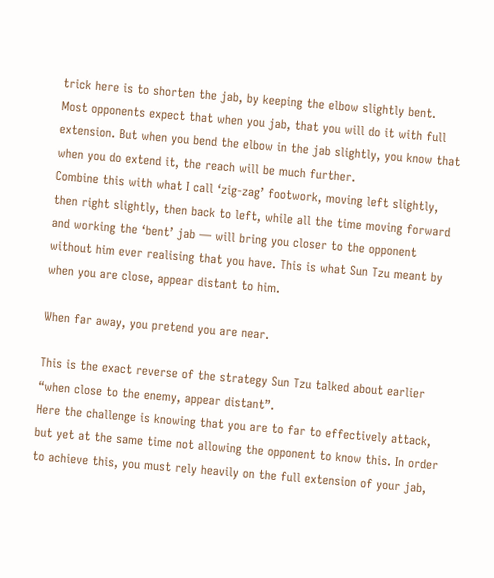trick here is to shorten the jab, by keeping the elbow slightly bent.
Most opponents expect that when you jab, that you will do it with full extension. But when you bend the elbow in the jab slightly, you know that when you do extend it, the reach will be much further.
Combine this with what I call ‘zig-zag’ footwork, moving left slightly, then right slightly, then back to left, while all the time moving forward and working the ‘bent’ jab — will bring you closer to the opponent without him ever realising that you have. This is what Sun Tzu meant by when you are close, appear distant to him.

When far away, you pretend you are near.

This is the exact reverse of the strategy Sun Tzu talked about earlier “when close to the enemy, appear distant”.
Here the challenge is knowing that you are to far to effectively attack, but yet at the same time not allowing the opponent to know this. In order to achieve this, you must rely heavily on the full extension of your jab,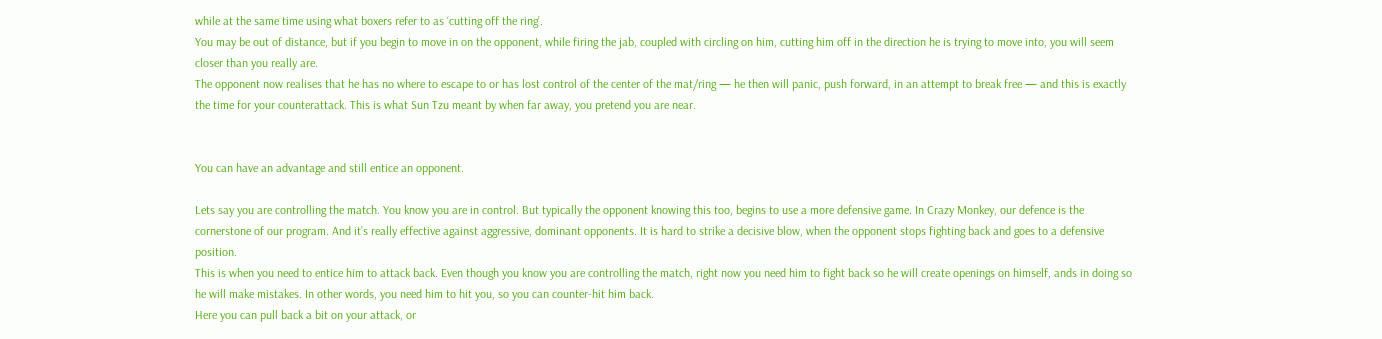while at the same time using what boxers refer to as ‘cutting off the ring’.
You may be out of distance, but if you begin to move in on the opponent, while firing the jab, coupled with circling on him, cutting him off in the direction he is trying to move into, you will seem closer than you really are.
The opponent now realises that he has no where to escape to or has lost control of the center of the mat/ring — he then will panic, push forward, in an attempt to break free — and this is exactly the time for your counterattack. This is what Sun Tzu meant by when far away, you pretend you are near.


You can have an advantage and still entice an opponent.

Lets say you are controlling the match. You know you are in control. But typically the opponent knowing this too, begins to use a more defensive game. In Crazy Monkey, our defence is the cornerstone of our program. And it’s really effective against aggressive, dominant opponents. It is hard to strike a decisive blow, when the opponent stops fighting back and goes to a defensive position.
This is when you need to entice him to attack back. Even though you know you are controlling the match, right now you need him to fight back so he will create openings on himself, ands in doing so he will make mistakes. In other words, you need him to hit you, so you can counter-hit him back.
Here you can pull back a bit on your attack, or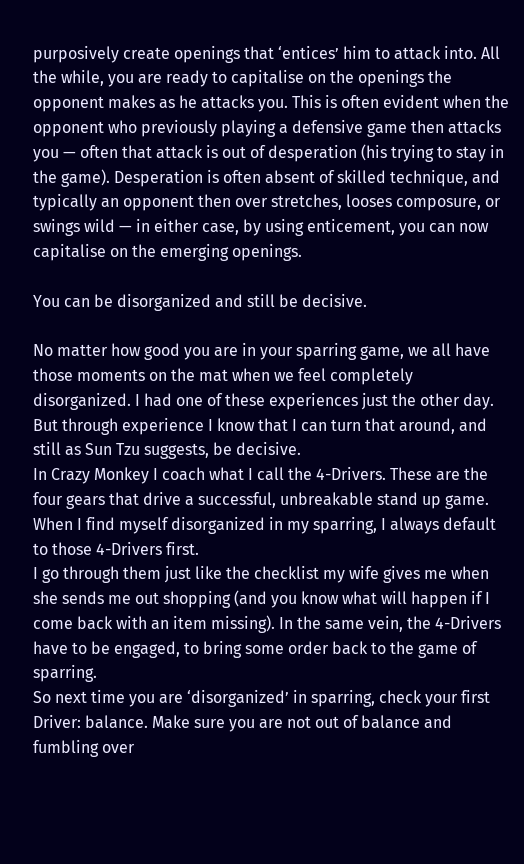purposively create openings that ‘entices’ him to attack into. All the while, you are ready to capitalise on the openings the opponent makes as he attacks you. This is often evident when the opponent who previously playing a defensive game then attacks you — often that attack is out of desperation (his trying to stay in the game). Desperation is often absent of skilled technique, and typically an opponent then over stretches, looses composure, or swings wild — in either case, by using enticement, you can now capitalise on the emerging openings.

You can be disorganized and still be decisive.

No matter how good you are in your sparring game, we all have those moments on the mat when we feel completely disorganized. I had one of these experiences just the other day. But through experience I know that I can turn that around, and still as Sun Tzu suggests, be decisive.
In Crazy Monkey I coach what I call the 4-Drivers. These are the four gears that drive a successful, unbreakable stand up game. When I find myself disorganized in my sparring, I always default to those 4-Drivers first.
I go through them just like the checklist my wife gives me when she sends me out shopping (and you know what will happen if I come back with an item missing). In the same vein, the 4-Drivers have to be engaged, to bring some order back to the game of sparring.
So next time you are ‘disorganized’ in sparring, check your first Driver: balance. Make sure you are not out of balance and fumbling over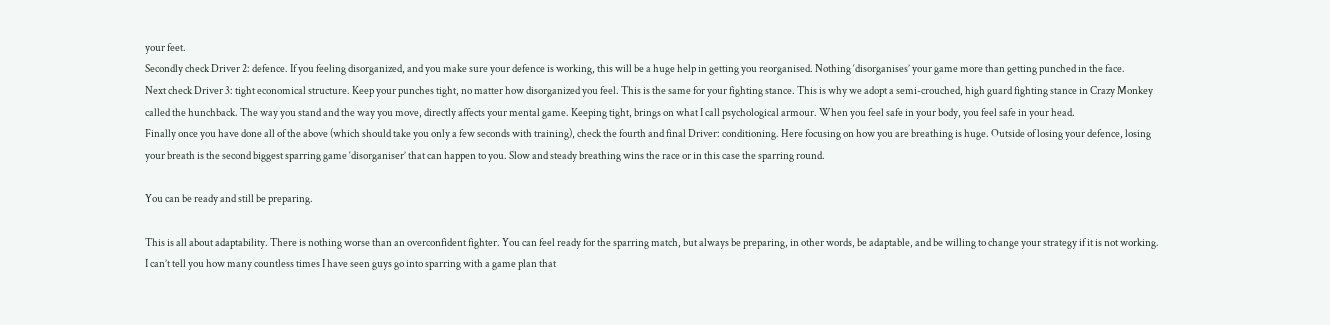your feet.
Secondly check Driver 2: defence. If you feeling disorganized, and you make sure your defence is working, this will be a huge help in getting you reorganised. Nothing ‘disorganises’ your game more than getting punched in the face.
Next check Driver 3: tight economical structure. Keep your punches tight, no matter how disorganized you feel. This is the same for your fighting stance. This is why we adopt a semi-crouched, high guard fighting stance in Crazy Monkey called the hunchback. The way you stand and the way you move, directly affects your mental game. Keeping tight, brings on what I call psychological armour. When you feel safe in your body, you feel safe in your head.
Finally once you have done all of the above (which should take you only a few seconds with training), check the fourth and final Driver: conditioning. Here focusing on how you are breathing is huge. Outside of losing your defence, losing your breath is the second biggest sparring game ‘disorganiser’ that can happen to you. Slow and steady breathing wins the race or in this case the sparring round.

You can be ready and still be preparing.

This is all about adaptability. There is nothing worse than an overconfident fighter. You can feel ready for the sparring match, but always be preparing, in other words, be adaptable, and be willing to change your strategy if it is not working.
I can’t tell you how many countless times I have seen guys go into sparring with a game plan that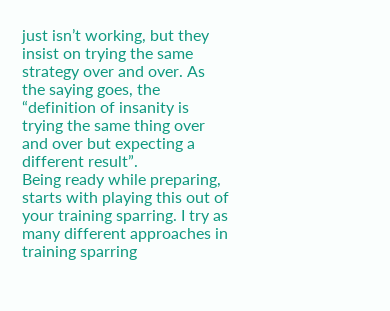just isn’t working, but they insist on trying the same strategy over and over. As the saying goes, the “definition of insanity is trying the same thing over and over but expecting a different result”.
Being ready while preparing, starts with playing this out of your training sparring. I try as many different approaches in training sparring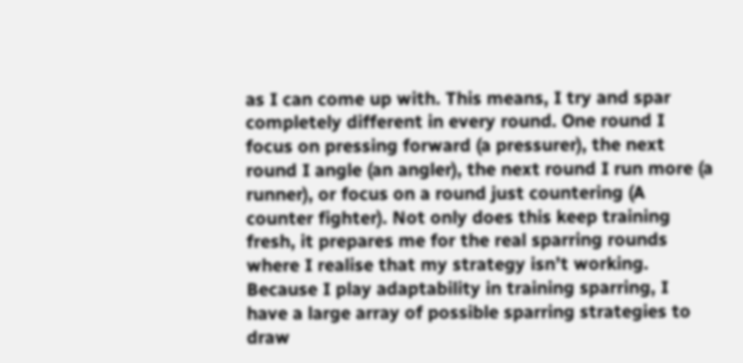as I can come up with. This means, I try and spar completely different in every round. One round I focus on pressing forward (a pressurer), the next round I angle (an angler), the next round I run more (a runner), or focus on a round just countering (A counter fighter). Not only does this keep training fresh, it prepares me for the real sparring rounds where I realise that my strategy isn’t working. Because I play adaptability in training sparring, I have a large array of possible sparring strategies to draw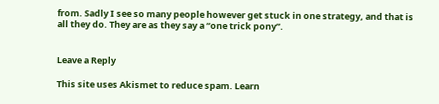from. Sadly I see so many people however get stuck in one strategy, and that is all they do. They are as they say a “one trick pony”.


Leave a Reply

This site uses Akismet to reduce spam. Learn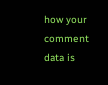how your comment data is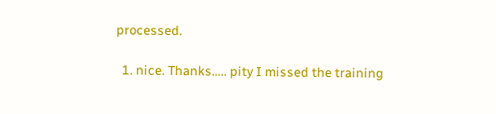processed.

  1. nice. Thanks….. pity I missed the training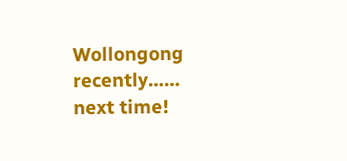Wollongong recently…… next time!